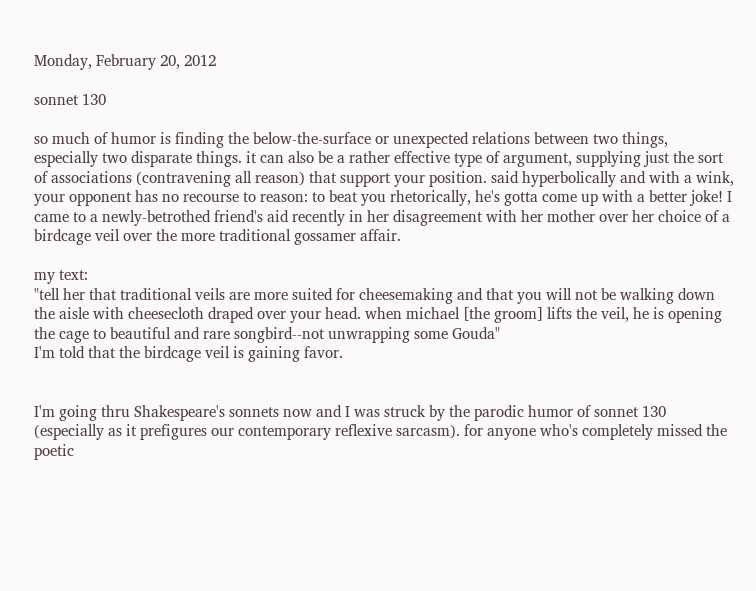Monday, February 20, 2012

sonnet 130

so much of humor is finding the below-the-surface or unexpected relations between two things, especially two disparate things. it can also be a rather effective type of argument, supplying just the sort of associations (contravening all reason) that support your position. said hyperbolically and with a wink, your opponent has no recourse to reason: to beat you rhetorically, he's gotta come up with a better joke! I came to a newly-betrothed friend's aid recently in her disagreement with her mother over her choice of a birdcage veil over the more traditional gossamer affair.

my text:
"tell her that traditional veils are more suited for cheesemaking and that you will not be walking down the aisle with cheesecloth draped over your head. when michael [the groom] lifts the veil, he is opening the cage to beautiful and rare songbird--not unwrapping some Gouda"
I'm told that the birdcage veil is gaining favor.


I'm going thru Shakespeare's sonnets now and I was struck by the parodic humor of sonnet 130 (especially as it prefigures our contemporary reflexive sarcasm). for anyone who's completely missed the poetic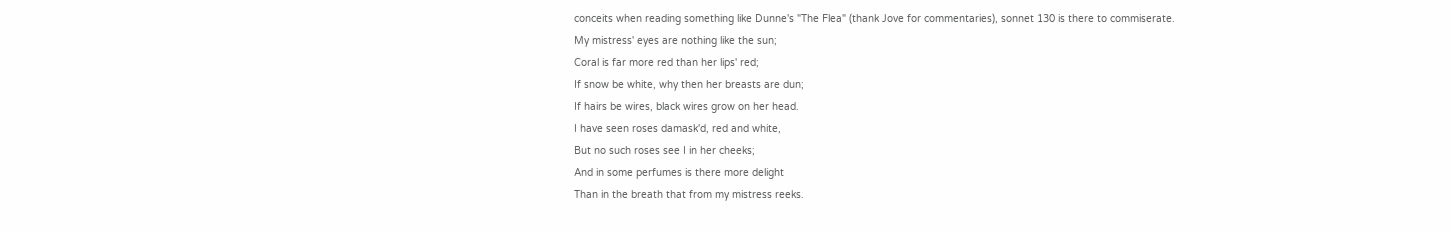conceits when reading something like Dunne's "The Flea" (thank Jove for commentaries), sonnet 130 is there to commiserate.
My mistress' eyes are nothing like the sun;
Coral is far more red than her lips' red;
If snow be white, why then her breasts are dun;
If hairs be wires, black wires grow on her head.
I have seen roses damask'd, red and white,
But no such roses see I in her cheeks;
And in some perfumes is there more delight
Than in the breath that from my mistress reeks.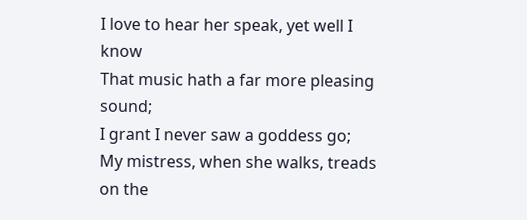I love to hear her speak, yet well I know
That music hath a far more pleasing sound;
I grant I never saw a goddess go;
My mistress, when she walks, treads on the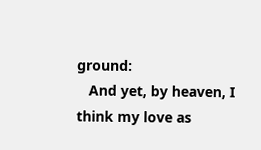ground:
   And yet, by heaven, I think my love as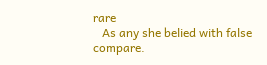rare
   As any she belied with false compare.